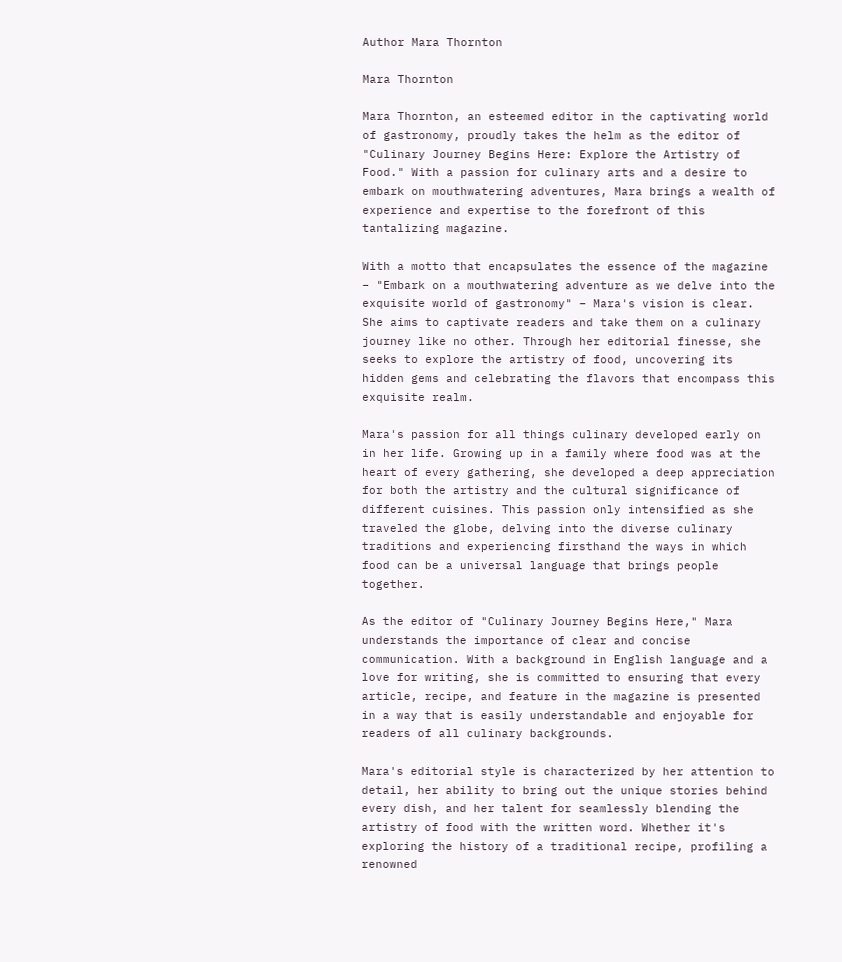Author Mara Thornton

Mara Thornton

Mara Thornton, an esteemed editor in the captivating world of gastronomy, proudly takes the helm as the editor of "Culinary Journey Begins Here: Explore the Artistry of Food." With a passion for culinary arts and a desire to embark on mouthwatering adventures, Mara brings a wealth of experience and expertise to the forefront of this tantalizing magazine.

With a motto that encapsulates the essence of the magazine – "Embark on a mouthwatering adventure as we delve into the exquisite world of gastronomy" – Mara's vision is clear. She aims to captivate readers and take them on a culinary journey like no other. Through her editorial finesse, she seeks to explore the artistry of food, uncovering its hidden gems and celebrating the flavors that encompass this exquisite realm.

Mara's passion for all things culinary developed early on in her life. Growing up in a family where food was at the heart of every gathering, she developed a deep appreciation for both the artistry and the cultural significance of different cuisines. This passion only intensified as she traveled the globe, delving into the diverse culinary traditions and experiencing firsthand the ways in which food can be a universal language that brings people together.

As the editor of "Culinary Journey Begins Here," Mara understands the importance of clear and concise communication. With a background in English language and a love for writing, she is committed to ensuring that every article, recipe, and feature in the magazine is presented in a way that is easily understandable and enjoyable for readers of all culinary backgrounds.

Mara's editorial style is characterized by her attention to detail, her ability to bring out the unique stories behind every dish, and her talent for seamlessly blending the artistry of food with the written word. Whether it's exploring the history of a traditional recipe, profiling a renowned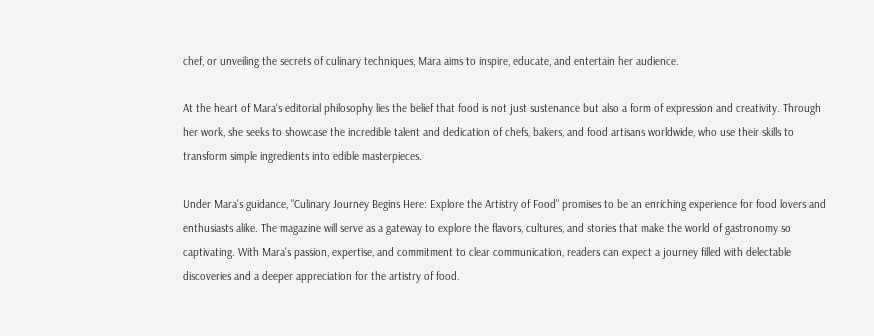chef, or unveiling the secrets of culinary techniques, Mara aims to inspire, educate, and entertain her audience.

At the heart of Mara's editorial philosophy lies the belief that food is not just sustenance but also a form of expression and creativity. Through her work, she seeks to showcase the incredible talent and dedication of chefs, bakers, and food artisans worldwide, who use their skills to transform simple ingredients into edible masterpieces.

Under Mara's guidance, "Culinary Journey Begins Here: Explore the Artistry of Food" promises to be an enriching experience for food lovers and enthusiasts alike. The magazine will serve as a gateway to explore the flavors, cultures, and stories that make the world of gastronomy so captivating. With Mara's passion, expertise, and commitment to clear communication, readers can expect a journey filled with delectable discoveries and a deeper appreciation for the artistry of food.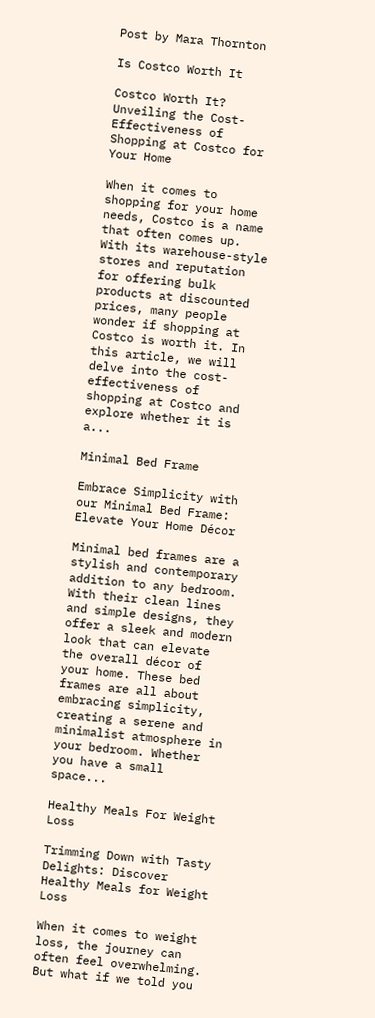Post by Mara Thornton

Is Costco Worth It

Costco Worth It? Unveiling the Cost-Effectiveness of Shopping at Costco for Your Home

When it comes to shopping for your home needs, Costco is a name that often comes up. With its warehouse-style stores and reputation for offering bulk products at discounted prices, many people wonder if shopping at Costco is worth it. In this article, we will delve into the cost-effectiveness of shopping at Costco and explore whether it is a...

Minimal Bed Frame

Embrace Simplicity with our Minimal Bed Frame: Elevate Your Home Décor

Minimal bed frames are a stylish and contemporary addition to any bedroom. With their clean lines and simple designs, they offer a sleek and modern look that can elevate the overall décor of your home. These bed frames are all about embracing simplicity, creating a serene and minimalist atmosphere in your bedroom. Whether you have a small space...

Healthy Meals For Weight Loss

Trimming Down with Tasty Delights: Discover Healthy Meals for Weight Loss

When it comes to weight loss, the journey can often feel overwhelming. But what if we told you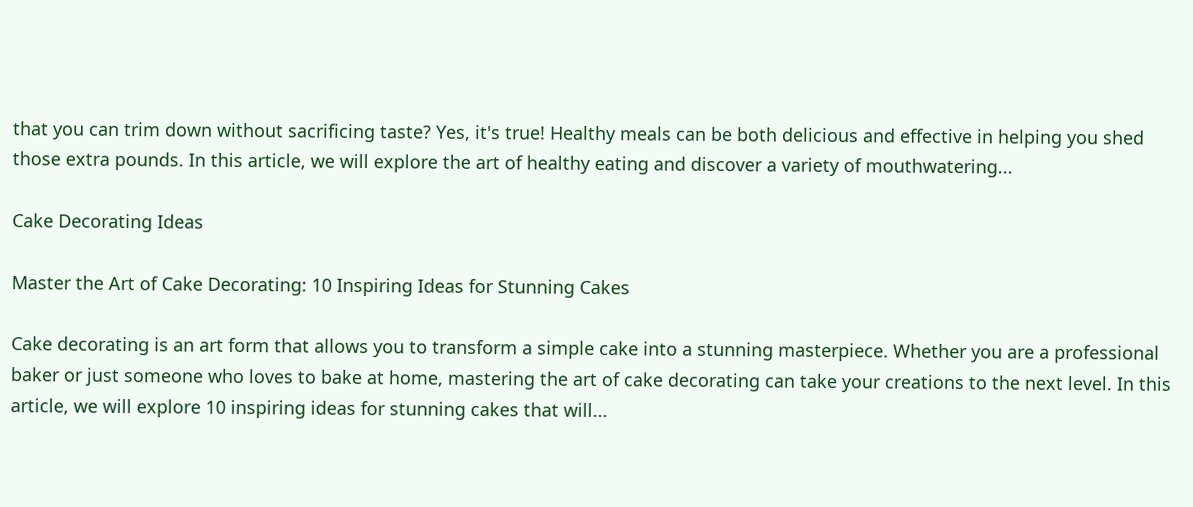that you can trim down without sacrificing taste? Yes, it's true! Healthy meals can be both delicious and effective in helping you shed those extra pounds. In this article, we will explore the art of healthy eating and discover a variety of mouthwatering...

Cake Decorating Ideas

Master the Art of Cake Decorating: 10 Inspiring Ideas for Stunning Cakes

Cake decorating is an art form that allows you to transform a simple cake into a stunning masterpiece. Whether you are a professional baker or just someone who loves to bake at home, mastering the art of cake decorating can take your creations to the next level. In this article, we will explore 10 inspiring ideas for stunning cakes that will...